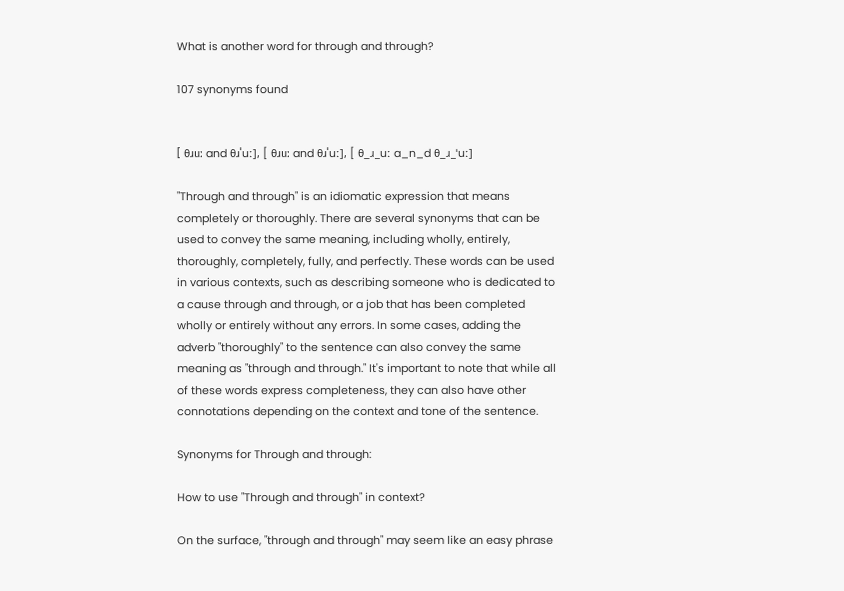What is another word for through and through?

107 synonyms found


[ θɹuː and θɹˈuː], [ θɹuː and θɹˈuː], [ θ_ɹ_uː a_n_d θ_ɹ_ˈuː]

"Through and through" is an idiomatic expression that means completely or thoroughly. There are several synonyms that can be used to convey the same meaning, including wholly, entirely, thoroughly, completely, fully, and perfectly. These words can be used in various contexts, such as describing someone who is dedicated to a cause through and through, or a job that has been completed wholly or entirely without any errors. In some cases, adding the adverb "thoroughly" to the sentence can also convey the same meaning as "through and through." It's important to note that while all of these words express completeness, they can also have other connotations depending on the context and tone of the sentence.

Synonyms for Through and through:

How to use "Through and through" in context?

On the surface, "through and through" may seem like an easy phrase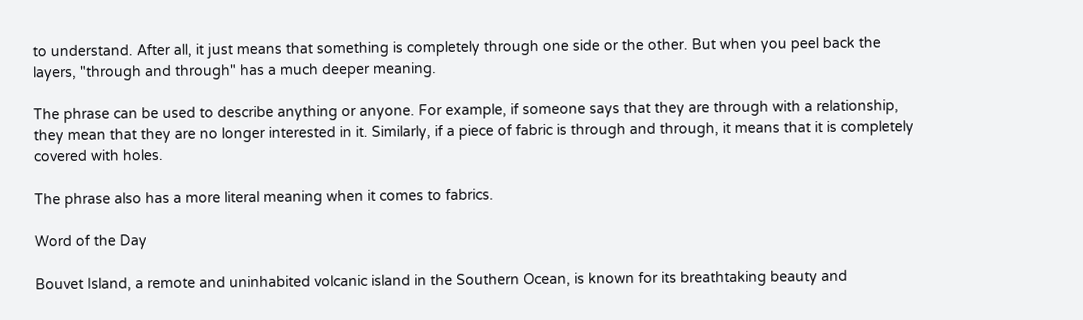to understand. After all, it just means that something is completely through one side or the other. But when you peel back the layers, "through and through" has a much deeper meaning.

The phrase can be used to describe anything or anyone. For example, if someone says that they are through with a relationship, they mean that they are no longer interested in it. Similarly, if a piece of fabric is through and through, it means that it is completely covered with holes.

The phrase also has a more literal meaning when it comes to fabrics.

Word of the Day

Bouvet Island, a remote and uninhabited volcanic island in the Southern Ocean, is known for its breathtaking beauty and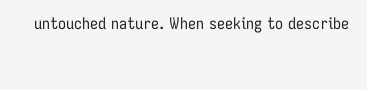untouched nature. When seeking to describe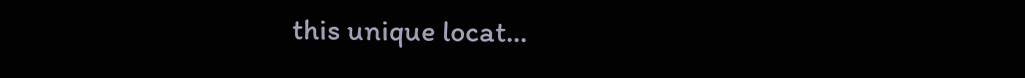this unique locat...